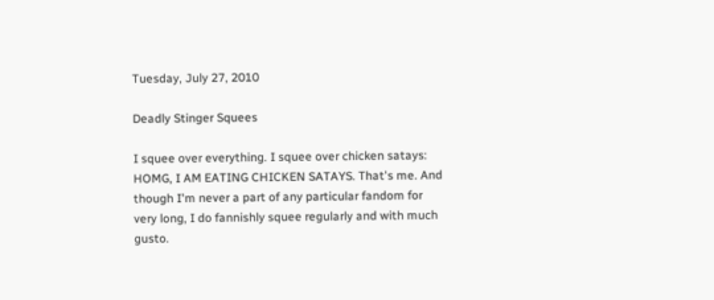Tuesday, July 27, 2010

Deadly Stinger Squees

I squee over everything. I squee over chicken satays: HOMG, I AM EATING CHICKEN SATAYS. That's me. And though I'm never a part of any particular fandom for very long, I do fannishly squee regularly and with much gusto.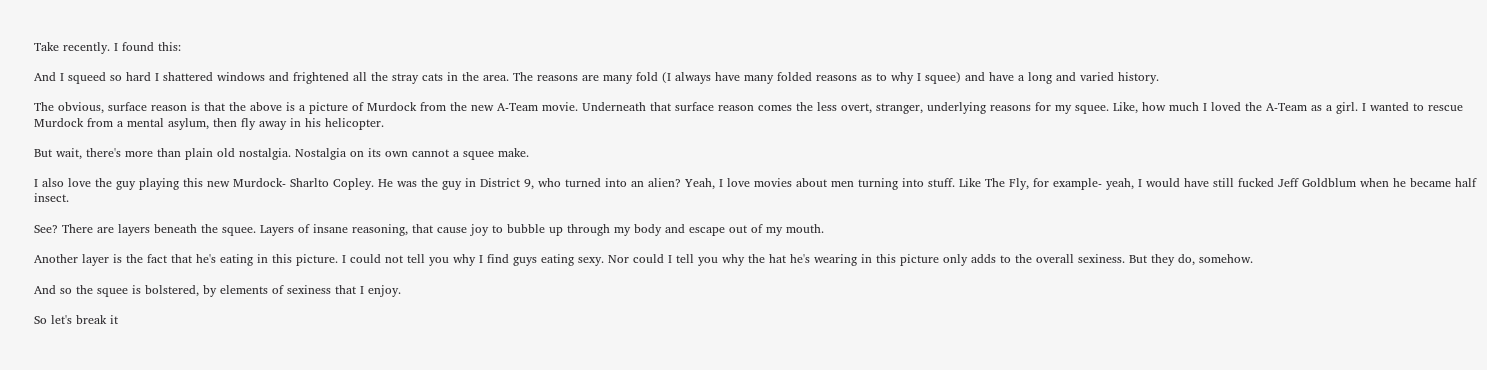Take recently. I found this:

And I squeed so hard I shattered windows and frightened all the stray cats in the area. The reasons are many fold (I always have many folded reasons as to why I squee) and have a long and varied history.

The obvious, surface reason is that the above is a picture of Murdock from the new A-Team movie. Underneath that surface reason comes the less overt, stranger, underlying reasons for my squee. Like, how much I loved the A-Team as a girl. I wanted to rescue Murdock from a mental asylum, then fly away in his helicopter.

But wait, there's more than plain old nostalgia. Nostalgia on its own cannot a squee make.

I also love the guy playing this new Murdock- Sharlto Copley. He was the guy in District 9, who turned into an alien? Yeah, I love movies about men turning into stuff. Like The Fly, for example- yeah, I would have still fucked Jeff Goldblum when he became half insect.

See? There are layers beneath the squee. Layers of insane reasoning, that cause joy to bubble up through my body and escape out of my mouth.

Another layer is the fact that he's eating in this picture. I could not tell you why I find guys eating sexy. Nor could I tell you why the hat he's wearing in this picture only adds to the overall sexiness. But they do, somehow.

And so the squee is bolstered, by elements of sexiness that I enjoy.

So let's break it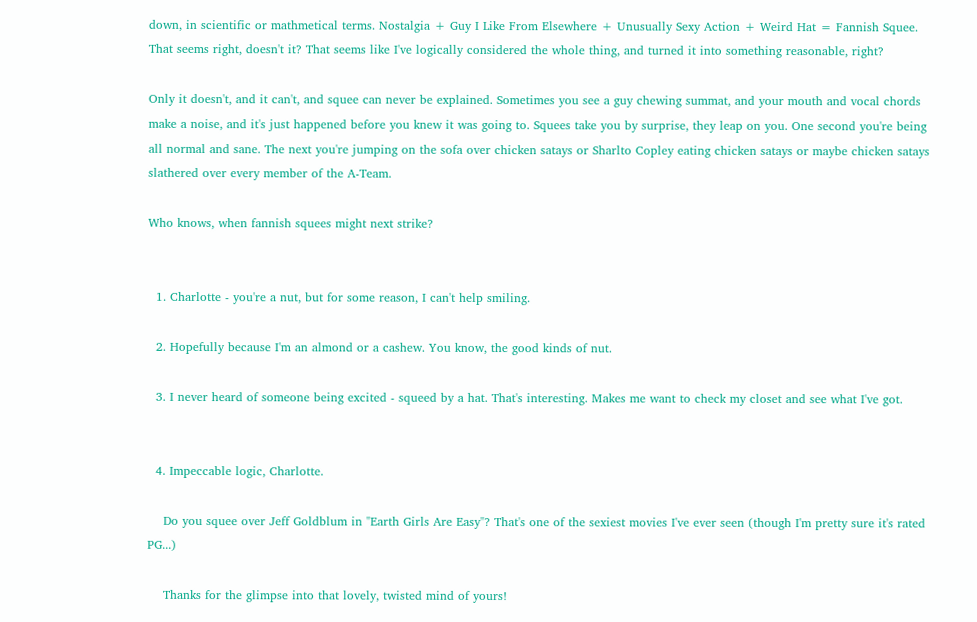down, in scientific or mathmetical terms. Nostalgia + Guy I Like From Elsewhere + Unusually Sexy Action + Weird Hat = Fannish Squee. That seems right, doesn't it? That seems like I've logically considered the whole thing, and turned it into something reasonable, right?

Only it doesn't, and it can't, and squee can never be explained. Sometimes you see a guy chewing summat, and your mouth and vocal chords make a noise, and it's just happened before you knew it was going to. Squees take you by surprise, they leap on you. One second you're being all normal and sane. The next you're jumping on the sofa over chicken satays or Sharlto Copley eating chicken satays or maybe chicken satays slathered over every member of the A-Team.

Who knows, when fannish squees might next strike?


  1. Charlotte - you're a nut, but for some reason, I can't help smiling.

  2. Hopefully because I'm an almond or a cashew. You know, the good kinds of nut.

  3. I never heard of someone being excited - squeed by a hat. That's interesting. Makes me want to check my closet and see what I've got.


  4. Impeccable logic, Charlotte.

    Do you squee over Jeff Goldblum in "Earth Girls Are Easy"? That's one of the sexiest movies I've ever seen (though I'm pretty sure it's rated PG...)

    Thanks for the glimpse into that lovely, twisted mind of yours!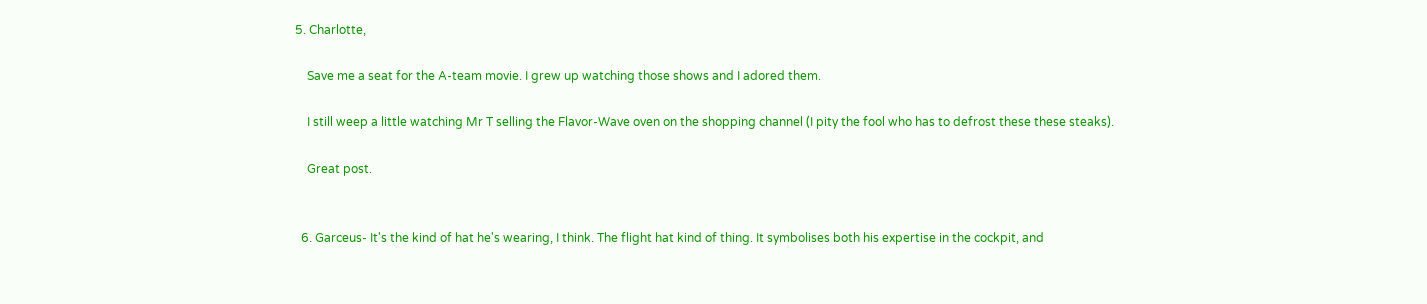5. Charlotte,

    Save me a seat for the A-team movie. I grew up watching those shows and I adored them.

    I still weep a little watching Mr T selling the Flavor-Wave oven on the shopping channel (I pity the fool who has to defrost these these steaks).

    Great post.


  6. Garceus- It's the kind of hat he's wearing, I think. The flight hat kind of thing. It symbolises both his expertise in the cockpit, and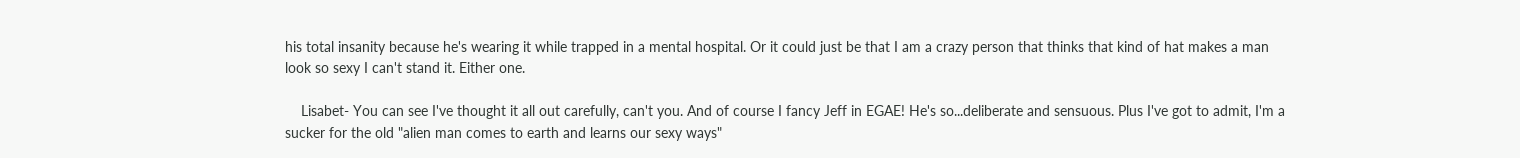his total insanity because he's wearing it while trapped in a mental hospital. Or it could just be that I am a crazy person that thinks that kind of hat makes a man look so sexy I can't stand it. Either one.

    Lisabet- You can see I've thought it all out carefully, can't you. And of course I fancy Jeff in EGAE! He's so...deliberate and sensuous. Plus I've got to admit, I'm a sucker for the old "alien man comes to earth and learns our sexy ways"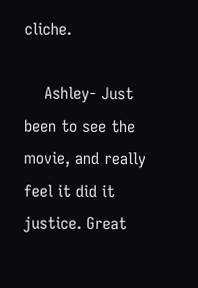cliche.

    Ashley- Just been to see the movie, and really feel it did it justice. Great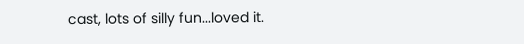cast, lots of silly fun...loved it.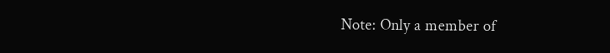Note: Only a member of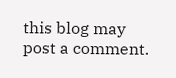this blog may post a comment.